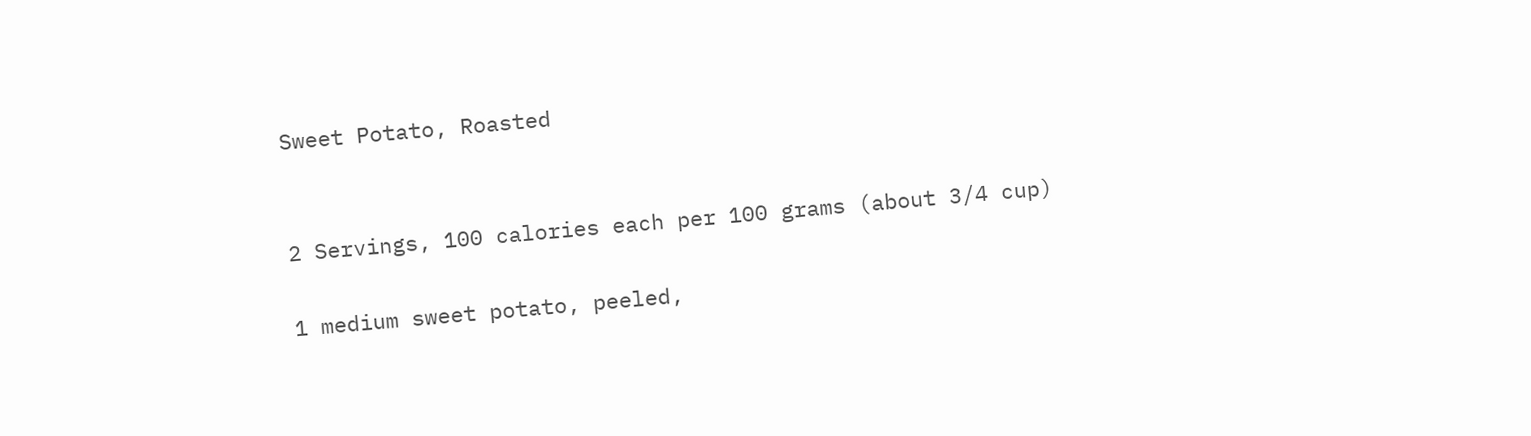Sweet Potato, Roasted


2 Servings, 100 calories each per 100 grams (about 3/4 cup)

1 medium sweet potato, peeled,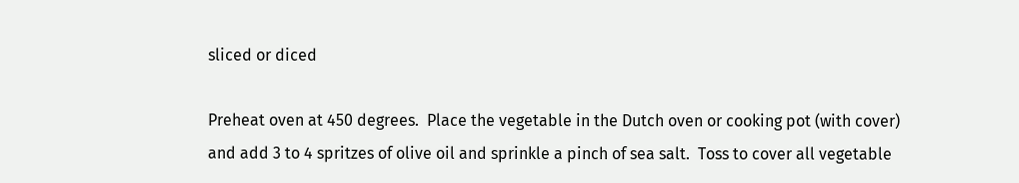sliced or diced

Preheat oven at 450 degrees.  Place the vegetable in the Dutch oven or cooking pot (with cover) and add 3 to 4 spritzes of olive oil and sprinkle a pinch of sea salt.  Toss to cover all vegetable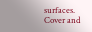surfaces.  Cover and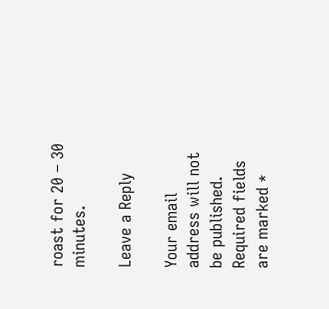roast for 20 – 30 minutes.

Leave a Reply

Your email address will not be published. Required fields are marked *